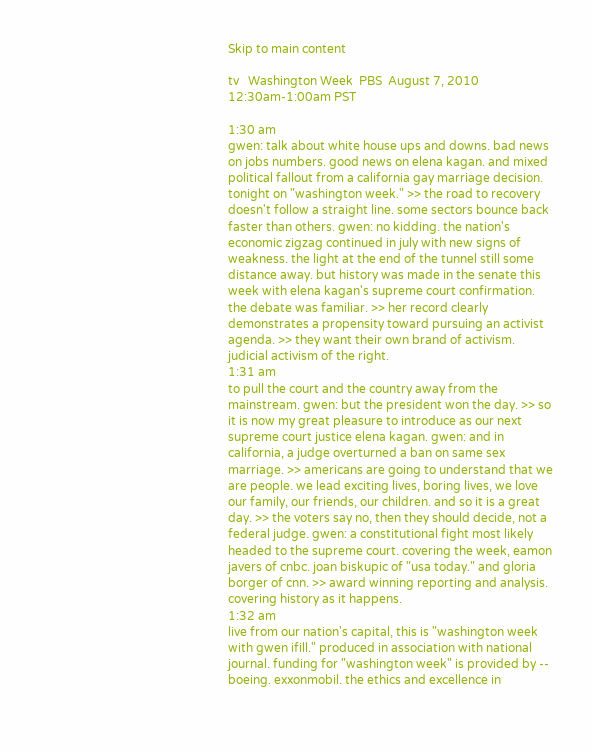Skip to main content

tv   Washington Week  PBS  August 7, 2010 12:30am-1:00am PST

1:30 am
gwen: talk about white house ups and downs. bad news on jobs numbers. good news on elena kagan. and mixed political fallout from a california gay marriage decision. tonight on "washington week." >> the road to recovery doesn't follow a straight line. some sectors bounce back faster than others. gwen: no kidding. the nation's economic zigzag continued in july with new signs of weakness. the light at the end of the tunnel still some distance away. but history was made in the senate this week with elena kagan's supreme court confirmation. the debate was familiar. >> her record clearly demonstrates a propensity toward pursuing an activist agenda. >> they want their own brand of activism. judicial activism of the right.
1:31 am
to pull the court and the country away from the mainstream. gwen: but the president won the day. >> so it is now my great pleasure to introduce as our next supreme court justice elena kagan. gwen: and in california, a judge overturned a ban on same sex marriage. >> americans are going to understand that we are people. we lead exciting lives, boring lives, we love our family, our friends, our children. and so it is a great day. >> the voters say no, then they should decide, not a federal judge. gwen: a constitutional fight most likely headed to the supreme court. covering the week, eamon javers of cnbc. joan biskupic of "usa today." and gloria borger of cnn. >> award winning reporting and analysis. covering history as it happens.
1:32 am
live from our nation's capital, this is "washington week with gwen ifill." produced in association with national journal. funding for "washington week" is provided by -- boeing. exxonmobil. the ethics and excellence in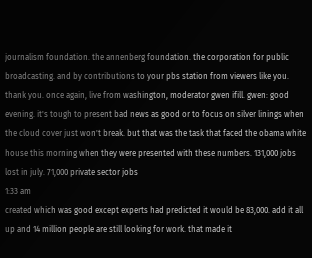journalism foundation. the annenberg foundation. the corporation for public broadcasting. and by contributions to your pbs station from viewers like you. thank you. once again, live from washington, moderator gwen ifill. gwen: good evening. it's tough to present bad news as good or to focus on silver linings when the cloud cover just won't break. but that was the task that faced the obama white house this morning when they were presented with these numbers. 131,000 jobs lost in july. 71,000 private sector jobs
1:33 am
created which was good except experts had predicted it would be 83,000. add it all up and 14 million people are still looking for work. that made it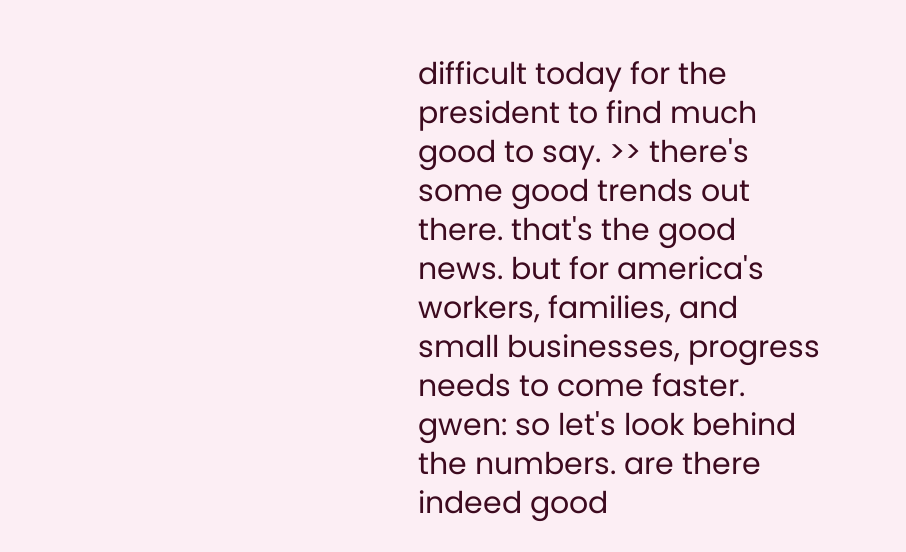difficult today for the president to find much good to say. >> there's some good trends out there. that's the good news. but for america's workers, families, and small businesses, progress needs to come faster. gwen: so let's look behind the numbers. are there indeed good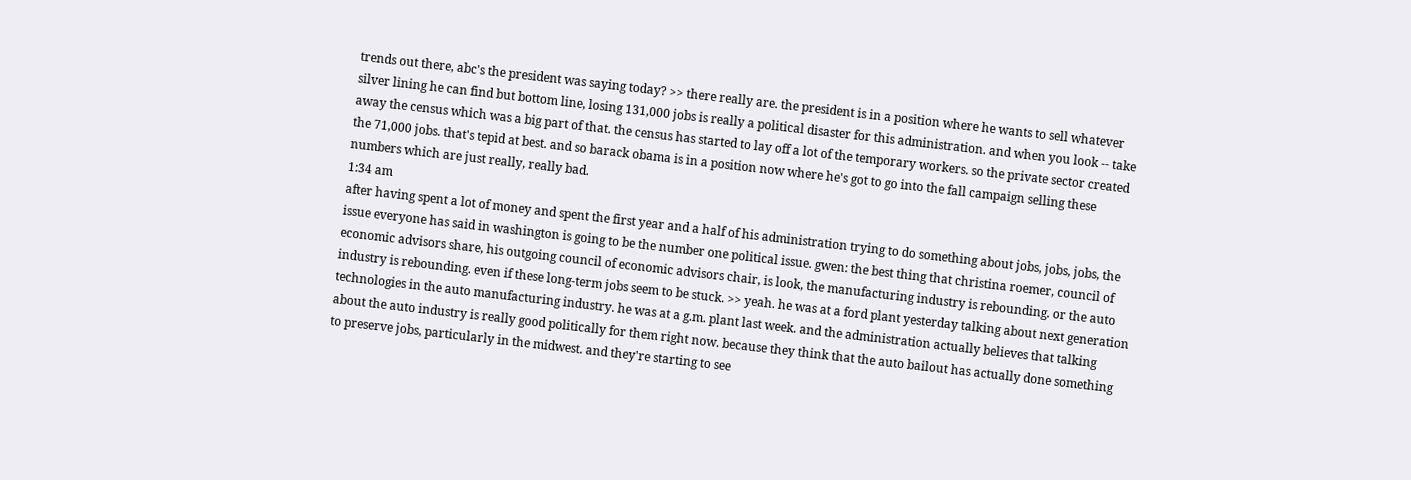trends out there, abc's the president was saying today? >> there really are. the president is in a position where he wants to sell whatever silver lining he can find but bottom line, losing 131,000 jobs is really a political disaster for this administration. and when you look -- take away the census which was a big part of that. the census has started to lay off a lot of the temporary workers. so the private sector created the 71,000 jobs. that's tepid at best. and so barack obama is in a position now where he's got to go into the fall campaign selling these numbers which are just really, really bad.
1:34 am
after having spent a lot of money and spent the first year and a half of his administration trying to do something about jobs, jobs, jobs, the issue everyone has said in washington is going to be the number one political issue. gwen: the best thing that christina roemer, council of economic advisors share, his outgoing council of economic advisors chair, is look, the manufacturing industry is rebounding. or the auto industry is rebounding. even if these long-term jobs seem to be stuck. >> yeah. he was at a ford plant yesterday talking about next generation technologies in the auto manufacturing industry. he was at a g.m. plant last week. and the administration actually believes that talking about the auto industry is really good politically for them right now. because they think that the auto bailout has actually done something to preserve jobs, particularly in the midwest. and they're starting to see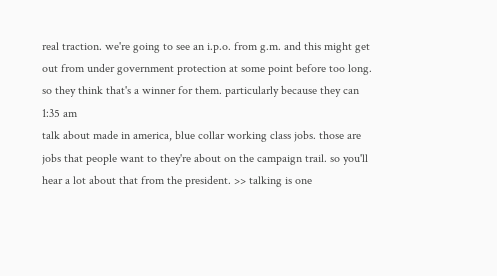real traction. we're going to see an i.p.o. from g.m. and this might get out from under government protection at some point before too long. so they think that's a winner for them. particularly because they can
1:35 am
talk about made in america, blue collar working class jobs. those are jobs that people want to they're about on the campaign trail. so you'll hear a lot about that from the president. >> talking is one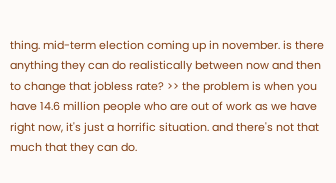thing. mid-term election coming up in november. is there anything they can do realistically between now and then to change that jobless rate? >> the problem is when you have 14.6 million people who are out of work as we have right now, it's just a horrific situation. and there's not that much that they can do.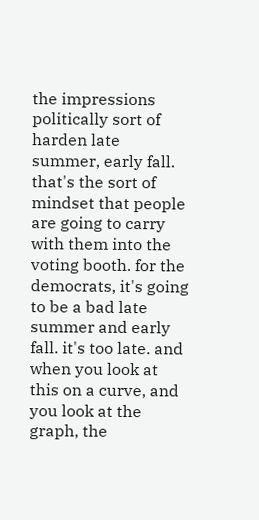the impressions politically sort of harden late summer, early fall. that's the sort of mindset that people are going to carry with them into the voting booth. for the democrats, it's going to be a bad late summer and early fall. it's too late. and when you look at this on a curve, and you look at the graph, the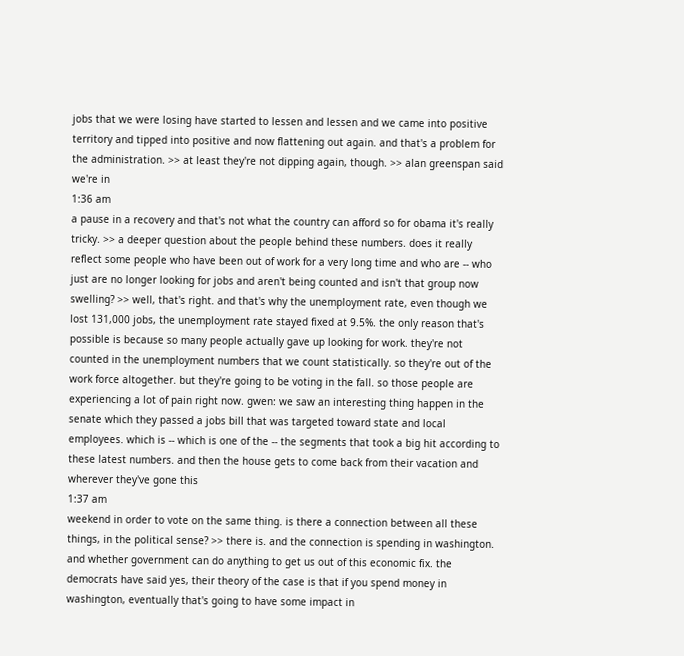jobs that we were losing have started to lessen and lessen and we came into positive territory and tipped into positive and now flattening out again. and that's a problem for the administration. >> at least they're not dipping again, though. >> alan greenspan said we're in
1:36 am
a pause in a recovery and that's not what the country can afford so for obama it's really tricky. >> a deeper question about the people behind these numbers. does it really reflect some people who have been out of work for a very long time and who are -- who just are no longer looking for jobs and aren't being counted and isn't that group now swelling? >> well, that's right. and that's why the unemployment rate, even though we lost 131,000 jobs, the unemployment rate stayed fixed at 9.5%. the only reason that's possible is because so many people actually gave up looking for work. they're not counted in the unemployment numbers that we count statistically. so they're out of the work force altogether. but they're going to be voting in the fall. so those people are experiencing a lot of pain right now. gwen: we saw an interesting thing happen in the senate which they passed a jobs bill that was targeted toward state and local employees. which is -- which is one of the -- the segments that took a big hit according to these latest numbers. and then the house gets to come back from their vacation and wherever they've gone this
1:37 am
weekend in order to vote on the same thing. is there a connection between all these things, in the political sense? >> there is. and the connection is spending in washington. and whether government can do anything to get us out of this economic fix. the democrats have said yes, their theory of the case is that if you spend money in washington, eventually that's going to have some impact in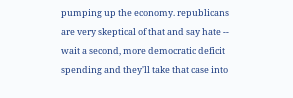pumping up the economy. republicans are very skeptical of that and say hate -- wait a second, more democratic deficit spending and they'll take that case into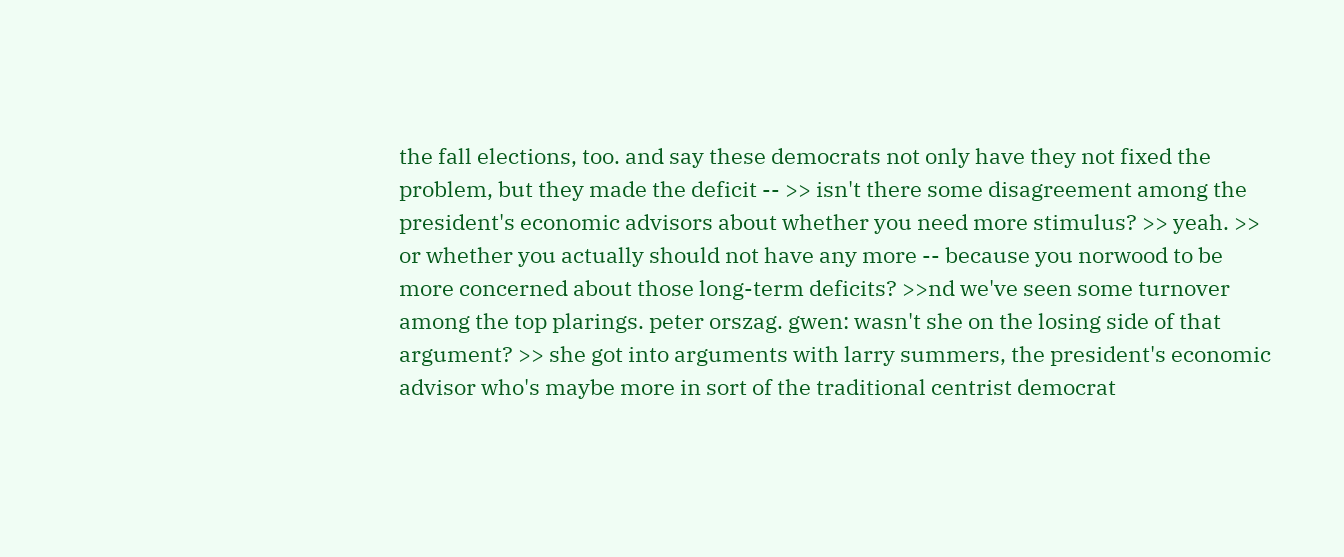the fall elections, too. and say these democrats not only have they not fixed the problem, but they made the deficit -- >> isn't there some disagreement among the president's economic advisors about whether you need more stimulus? >> yeah. >> or whether you actually should not have any more -- because you norwood to be more concerned about those long-term deficits? >>nd we've seen some turnover among the top plarings. peter orszag. gwen: wasn't she on the losing side of that argument? >> she got into arguments with larry summers, the president's economic advisor who's maybe more in sort of the traditional centrist democrat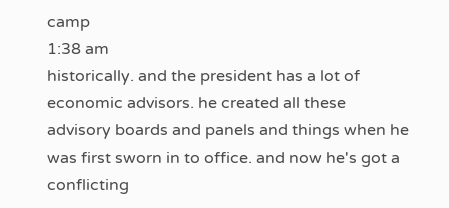camp
1:38 am
historically. and the president has a lot of economic advisors. he created all these advisory boards and panels and things when he was first sworn in to office. and now he's got a conflicting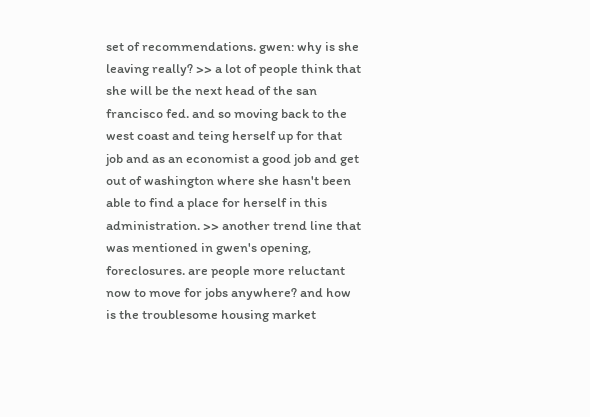set of recommendations. gwen: why is she leaving really? >> a lot of people think that she will be the next head of the san francisco fed. and so moving back to the west coast and teing herself up for that job and as an economist a good job and get out of washington where she hasn't been able to find a place for herself in this administration. >> another trend line that was mentioned in gwen's opening, foreclosures. are people more reluctant now to move for jobs anywhere? and how is the troublesome housing market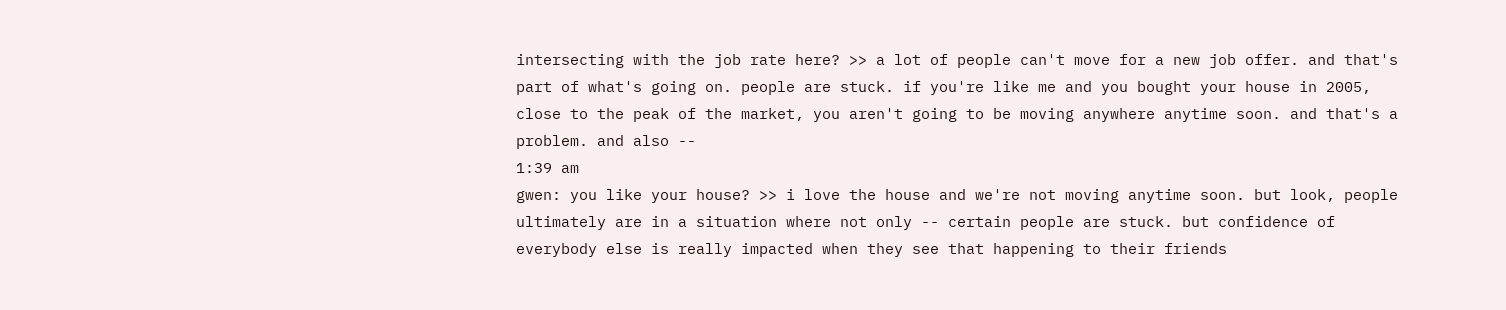intersecting with the job rate here? >> a lot of people can't move for a new job offer. and that's part of what's going on. people are stuck. if you're like me and you bought your house in 2005, close to the peak of the market, you aren't going to be moving anywhere anytime soon. and that's a problem. and also --
1:39 am
gwen: you like your house? >> i love the house and we're not moving anytime soon. but look, people ultimately are in a situation where not only -- certain people are stuck. but confidence of everybody else is really impacted when they see that happening to their friends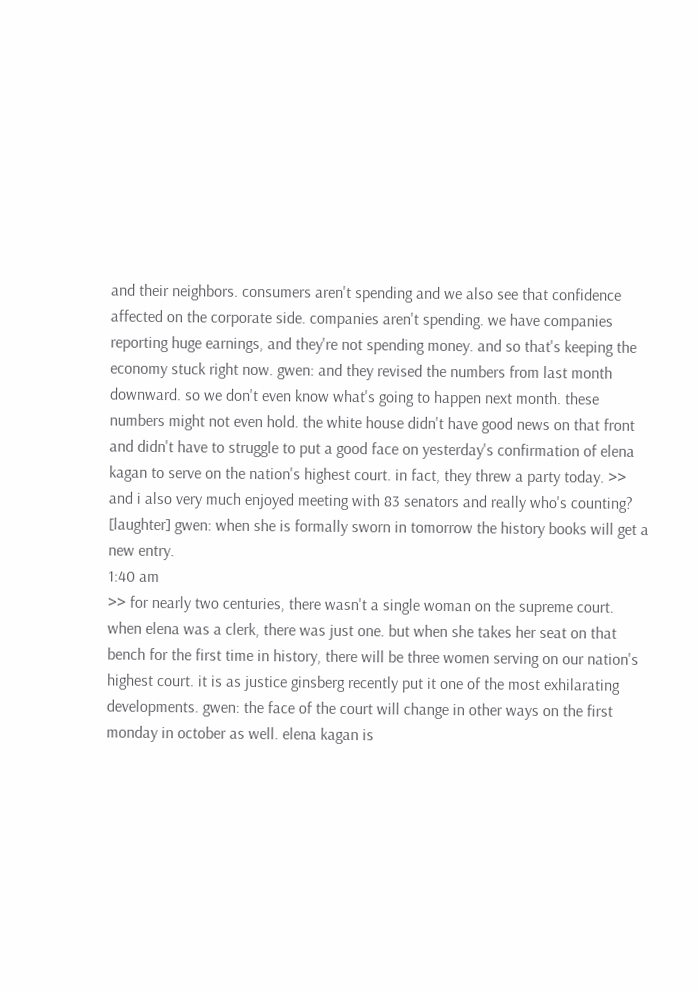and their neighbors. consumers aren't spending and we also see that confidence affected on the corporate side. companies aren't spending. we have companies reporting huge earnings, and they're not spending money. and so that's keeping the economy stuck right now. gwen: and they revised the numbers from last month downward. so we don't even know what's going to happen next month. these numbers might not even hold. the white house didn't have good news on that front and didn't have to struggle to put a good face on yesterday's confirmation of elena kagan to serve on the nation's highest court. in fact, they threw a party today. >> and i also very much enjoyed meeting with 83 senators and really who's counting? [laughter] gwen: when she is formally sworn in tomorrow the history books will get a new entry.
1:40 am
>> for nearly two centuries, there wasn't a single woman on the supreme court. when elena was a clerk, there was just one. but when she takes her seat on that bench for the first time in history, there will be three women serving on our nation's highest court. it is as justice ginsberg recently put it one of the most exhilarating developments. gwen: the face of the court will change in other ways on the first monday in october as well. elena kagan is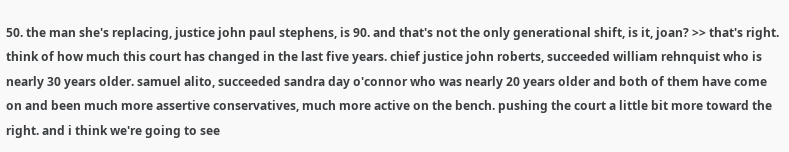50. the man she's replacing, justice john paul stephens, is 90. and that's not the only generational shift, is it, joan? >> that's right. think of how much this court has changed in the last five years. chief justice john roberts, succeeded william rehnquist who is nearly 30 years older. samuel alito, succeeded sandra day o'connor who was nearly 20 years older and both of them have come on and been much more assertive conservatives, much more active on the bench. pushing the court a little bit more toward the right. and i think we're going to see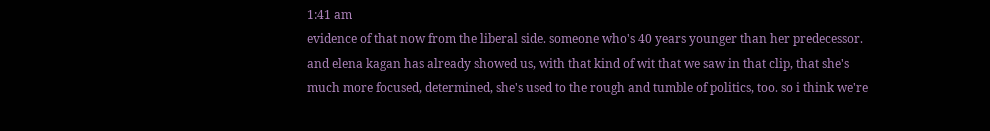1:41 am
evidence of that now from the liberal side. someone who's 40 years younger than her predecessor. and elena kagan has already showed us, with that kind of wit that we saw in that clip, that she's much more focused, determined, she's used to the rough and tumble of politics, too. so i think we're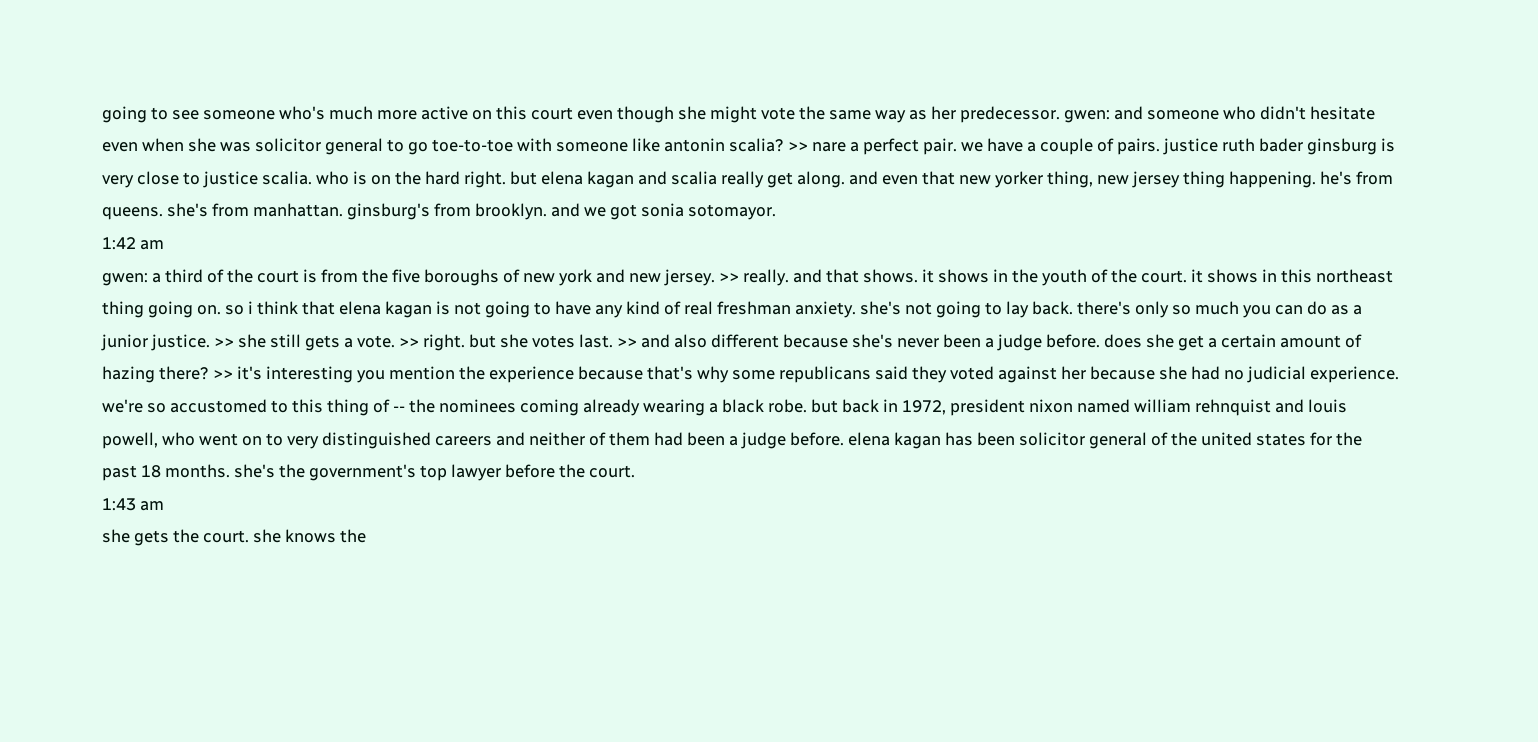going to see someone who's much more active on this court even though she might vote the same way as her predecessor. gwen: and someone who didn't hesitate even when she was solicitor general to go toe-to-toe with someone like antonin scalia? >> nare a perfect pair. we have a couple of pairs. justice ruth bader ginsburg is very close to justice scalia. who is on the hard right. but elena kagan and scalia really get along. and even that new yorker thing, new jersey thing happening. he's from queens. she's from manhattan. ginsburg's from brooklyn. and we got sonia sotomayor.
1:42 am
gwen: a third of the court is from the five boroughs of new york and new jersey. >> really. and that shows. it shows in the youth of the court. it shows in this northeast thing going on. so i think that elena kagan is not going to have any kind of real freshman anxiety. she's not going to lay back. there's only so much you can do as a junior justice. >> she still gets a vote. >> right. but she votes last. >> and also different because she's never been a judge before. does she get a certain amount of hazing there? >> it's interesting you mention the experience because that's why some republicans said they voted against her because she had no judicial experience. we're so accustomed to this thing of -- the nominees coming already wearing a black robe. but back in 1972, president nixon named william rehnquist and louis powell, who went on to very distinguished careers and neither of them had been a judge before. elena kagan has been solicitor general of the united states for the past 18 months. she's the government's top lawyer before the court.
1:43 am
she gets the court. she knows the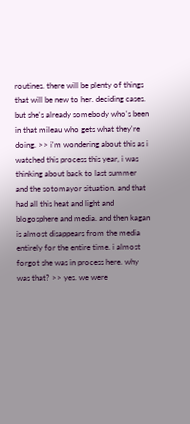routines. there will be plenty of things that will be new to her. deciding cases. but she's already somebody who's been in that mileau who gets what they're doing. >> i'm wondering about this as i watched this process this year, i was thinking about back to last summer and the sotomayor situation. and that had all this heat and light and blogosphere and media. and then kagan is almost disappears from the media entirely for the entire time. i almost forgot she was in process here. why was that? >> yes. we were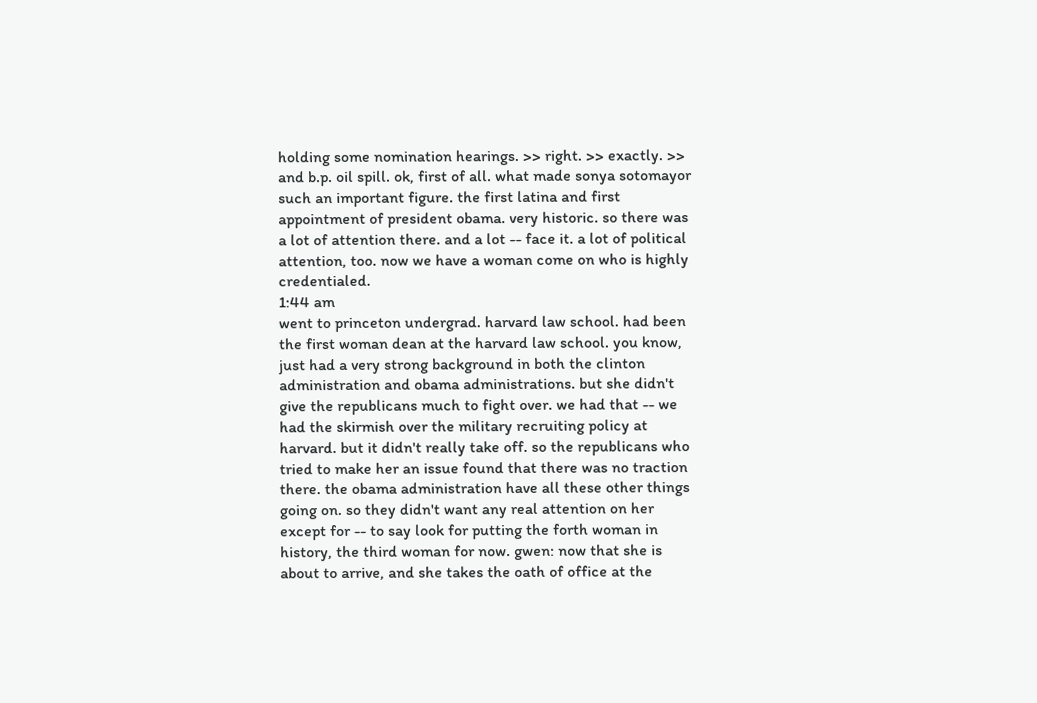holding some nomination hearings. >> right. >> exactly. >> and b.p. oil spill. ok, first of all. what made sonya sotomayor such an important figure. the first latina and first appointment of president obama. very historic. so there was a lot of attention there. and a lot -- face it. a lot of political attention, too. now we have a woman come on who is highly credentialed.
1:44 am
went to princeton undergrad. harvard law school. had been the first woman dean at the harvard law school. you know, just had a very strong background in both the clinton administration and obama administrations. but she didn't give the republicans much to fight over. we had that -- we had the skirmish over the military recruiting policy at harvard. but it didn't really take off. so the republicans who tried to make her an issue found that there was no traction there. the obama administration have all these other things going on. so they didn't want any real attention on her except for -- to say look for putting the forth woman in history, the third woman for now. gwen: now that she is about to arrive, and she takes the oath of office at the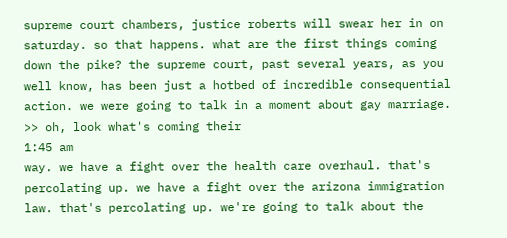supreme court chambers, justice roberts will swear her in on saturday. so that happens. what are the first things coming down the pike? the supreme court, past several years, as you well know, has been just a hotbed of incredible consequential action. we were going to talk in a moment about gay marriage. >> oh, look what's coming their
1:45 am
way. we have a fight over the health care overhaul. that's percolating up. we have a fight over the arizona immigration law. that's percolating up. we're going to talk about the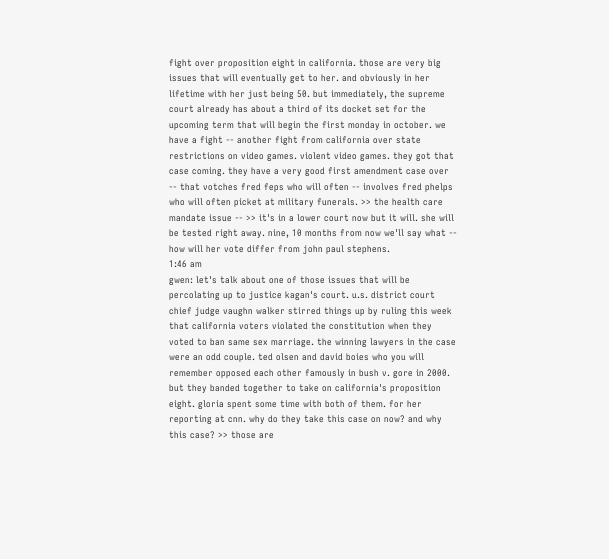fight over proposition eight in california. those are very big issues that will eventually get to her. and obviously in her lifetime with her just being 50. but immediately, the supreme court already has about a third of its docket set for the upcoming term that will begin the first monday in october. we have a fight -- another fight from california over state restrictions on video games. violent video games. they got that case coming. they have a very good first amendment case over -- that votches fred feps who will often -- involves fred phelps who will often picket at military funerals. >> the health care mandate issue -- >> it's in a lower court now but it will. she will be tested right away. nine, 10 months from now we'll say what -- how will her vote differ from john paul stephens.
1:46 am
gwen: let's talk about one of those issues that will be percolating up to justice kagan's court. u.s. district court chief judge vaughn walker stirred things up by ruling this week that california voters violated the constitution when they voted to ban same sex marriage. the winning lawyers in the case were an odd couple. ted olsen and david boies who you will remember opposed each other famously in bush v. gore in 2000. but they banded together to take on california's proposition eight. gloria spent some time with both of them. for her reporting at cnn. why do they take this case on now? and why this case? >> those are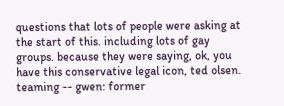questions that lots of people were asking at the start of this. including lots of gay groups. because they were saying, ok, you have this conservative legal icon, ted olsen. teaming -- gwen: former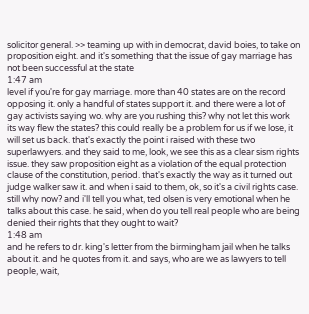solicitor general. >> teaming up with in democrat, david boies, to take on proposition eight. and it's something that the issue of gay marriage has not been successful at the state
1:47 am
level if you're for gay marriage. more than 40 states are on the record opposing it. only a handful of states support it. and there were a lot of gay activists saying wo. why are you rushing this? why not let this work its way flew the states? this could really be a problem for us if we lose, it will set us back. that's exactly the point i raised with these two superlawyers. and they said to me, look, we see this as a clear sism rights issue. they saw proposition eight as a violation of the equal protection clause of the constitution, period. that's exactly the way as it turned out judge walker saw it. and when i said to them, ok, so it's a civil rights case. still why now? and i'll tell you what, ted olsen is very emotional when he talks about this case. he said, when do you tell real people who are being denied their rights that they ought to wait?
1:48 am
and he refers to dr. king's letter from the birmingham jail when he talks about it. and he quotes from it. and says, who are we as lawyers to tell people, wait,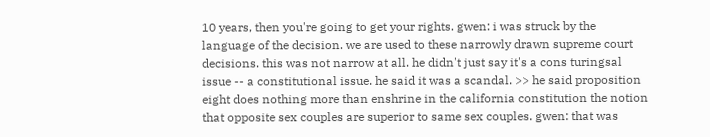10 years, then you're going to get your rights. gwen: i was struck by the language of the decision. we are used to these narrowly drawn supreme court decisions. this was not narrow at all. he didn't just say it's a cons turingsal issue -- a constitutional issue. he said it was a scandal. >> he said proposition eight does nothing more than enshrine in the california constitution the notion that opposite sex couples are superior to same sex couples. gwen: that was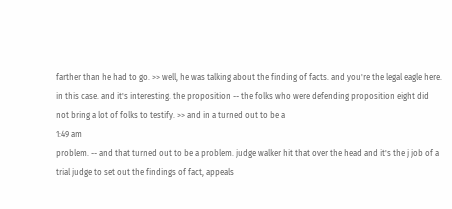farther than he had to go. >> well, he was talking about the finding of facts. and you're the legal eagle here. in this case. and it's interesting. the proposition -- the folks who were defending proposition eight did not bring a lot of folks to testify. >> and in a turned out to be a
1:49 am
problem. -- and that turned out to be a problem. judge walker hit that over the head and it's the j job of a trial judge to set out the findings of fact, appeals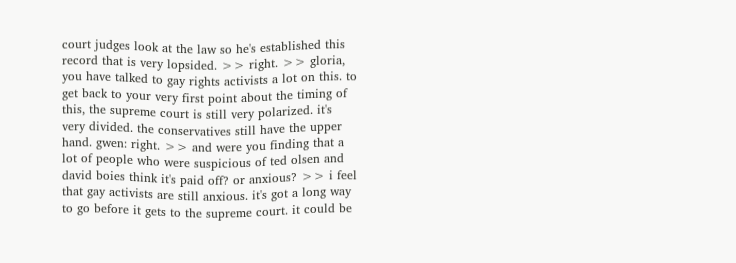court judges look at the law so he's established this record that is very lopsided. >> right. >> gloria, you have talked to gay rights activists a lot on this. to get back to your very first point about the timing of this, the supreme court is still very polarized. it's very divided. the conservatives still have the upper hand. gwen: right. >> and were you finding that a lot of people who were suspicious of ted olsen and david boies think it's paid off? or anxious? >> i feel that gay activists are still anxious. it's got a long way to go before it gets to the supreme court. it could be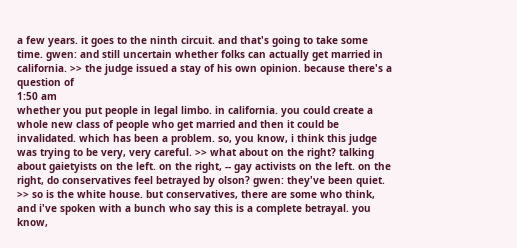a few years. it goes to the ninth circuit. and that's going to take some time. gwen: and still uncertain whether folks can actually get married in california. >> the judge issued a stay of his own opinion. because there's a question of
1:50 am
whether you put people in legal limbo. in california. you could create a whole new class of people who get married and then it could be invalidated. which has been a problem. so, you know, i think this judge was trying to be very, very careful. >> what about on the right? talking about gaietyists on the left. on the right, -- gay activists on the left. on the right, do conservatives feel betrayed by olson? gwen: they've been quiet. >> so is the white house. but conservatives, there are some who think, and i've spoken with a bunch who say this is a complete betrayal. you know,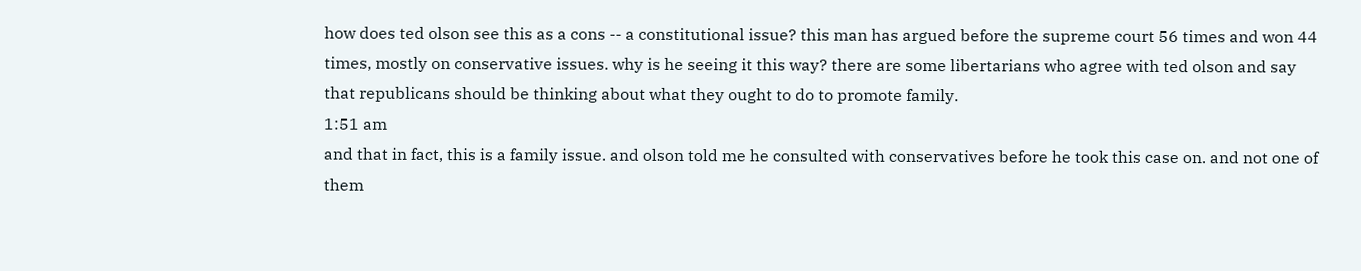how does ted olson see this as a cons -- a constitutional issue? this man has argued before the supreme court 56 times and won 44 times, mostly on conservative issues. why is he seeing it this way? there are some libertarians who agree with ted olson and say that republicans should be thinking about what they ought to do to promote family.
1:51 am
and that in fact, this is a family issue. and olson told me he consulted with conservatives before he took this case on. and not one of them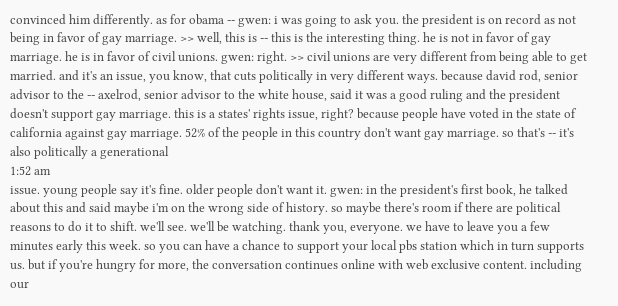convinced him differently. as for obama -- gwen: i was going to ask you. the president is on record as not being in favor of gay marriage. >> well, this is -- this is the interesting thing. he is not in favor of gay marriage. he is in favor of civil unions. gwen: right. >> civil unions are very different from being able to get married. and it's an issue, you know, that cuts politically in very different ways. because david rod, senior advisor to the -- axelrod, senior advisor to the white house, said it was a good ruling and the president doesn't support gay marriage. this is a states' rights issue, right? because people have voted in the state of california against gay marriage. 52% of the people in this country don't want gay marriage. so that's -- it's also politically a generational
1:52 am
issue. young people say it's fine. older people don't want it. gwen: in the president's first book, he talked about this and said maybe i'm on the wrong side of history. so maybe there's room if there are political reasons to do it to shift. we'll see. we'll be watching. thank you, everyone. we have to leave you a few minutes early this week. so you can have a chance to support your local pbs station which in turn supports us. but if you're hungry for more, the conversation continues online with web exclusive content. including our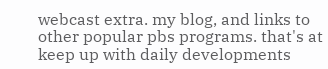webcast extra. my blog, and links to other popular pbs programs. that's at keep up with daily developments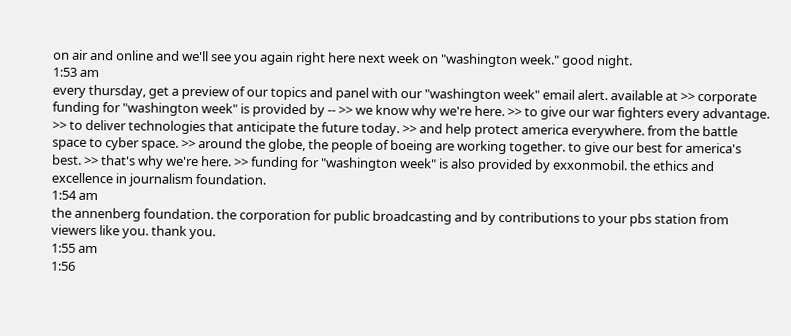on air and online and we'll see you again right here next week on "washington week." good night.
1:53 am
every thursday, get a preview of our topics and panel with our "washington week" email alert. available at >> corporate funding for "washington week" is provided by -- >> we know why we're here. >> to give our war fighters every advantage. >> to deliver technologies that anticipate the future today. >> and help protect america everywhere. from the battle space to cyber space. >> around the globe, the people of boeing are working together. to give our best for america's best. >> that's why we're here. >> funding for "washington week" is also provided by exxonmobil. the ethics and excellence in journalism foundation.
1:54 am
the annenberg foundation. the corporation for public broadcasting and by contributions to your pbs station from viewers like you. thank you.
1:55 am
1:56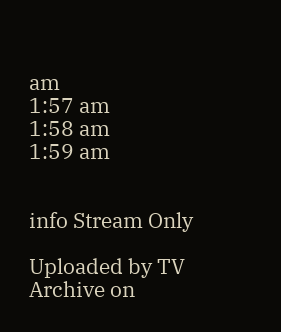am
1:57 am
1:58 am
1:59 am


info Stream Only

Uploaded by TV Archive on